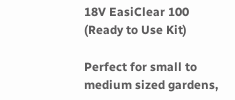18V EasiClear 100 (Ready to Use Kit)

Perfect for small to medium sized gardens,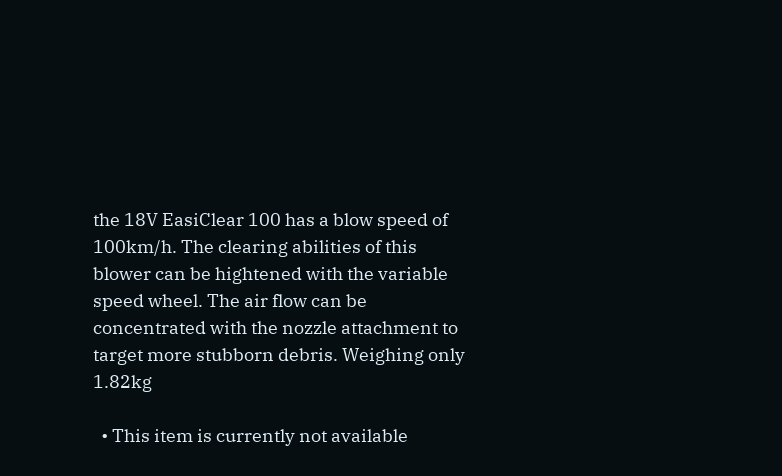the 18V EasiClear 100 has a blow speed of 100km/h. The clearing abilities of this blower can be hightened with the variable speed wheel. The air flow can be concentrated with the nozzle attachment to target more stubborn debris. Weighing only 1.82kg

  • This item is currently not available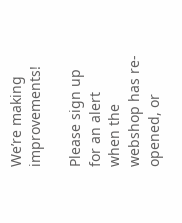We’re making improvements!

Please sign up for an alert when the webshop has re-opened, or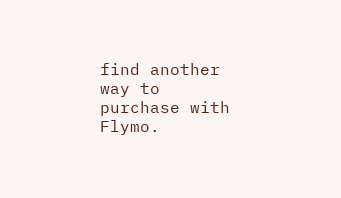find another way to purchase with Flymo.